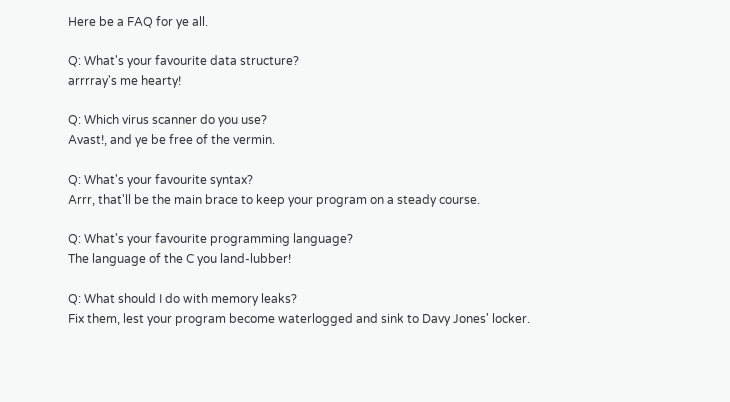Here be a FAQ for ye all.

Q: What's your favourite data structure?
arrrray's me hearty!

Q: Which virus scanner do you use?
Avast!, and ye be free of the vermin.

Q: What's your favourite syntax?
Arrr, that'll be the main brace to keep your program on a steady course.

Q: What's your favourite programming language?
The language of the C you land-lubber!

Q: What should I do with memory leaks?
Fix them, lest your program become waterlogged and sink to Davy Jones' locker.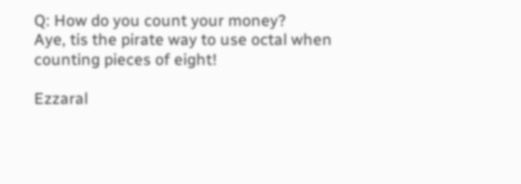Q: How do you count your money?
Aye, tis the pirate way to use octal when counting pieces of eight!

Ezzaral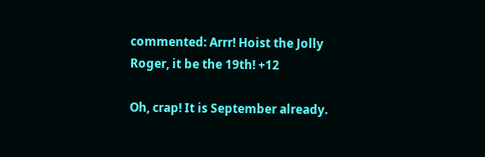commented: Arrr! Hoist the Jolly Roger, it be the 19th! +12

Oh, crap! It is September already.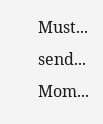Must... send... Mom...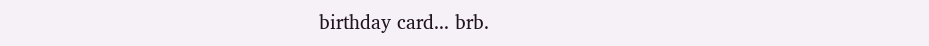birthday card... brb.